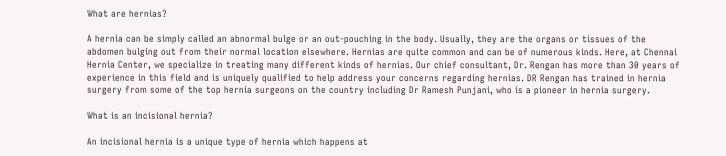What are hernias?

A hernia can be simply called an abnormal bulge or an out-pouching in the body. Usually, they are the organs or tissues of the abdomen bulging out from their normal location elsewhere. Hernias are quite common and can be of numerous kinds. Here, at Chennai Hernia Center, we specialize in treating many different kinds of hernias. Our chief consultant, Dr. Rengan has more than 30 years of experience in this field and is uniquely qualified to help address your concerns regarding hernias. DR Rengan has trained in hernia surgery from some of the top hernia surgeons on the country including Dr Ramesh Punjani, who is a pioneer in hernia surgery.

What is an incisional hernia?

An incisional hernia is a unique type of hernia which happens at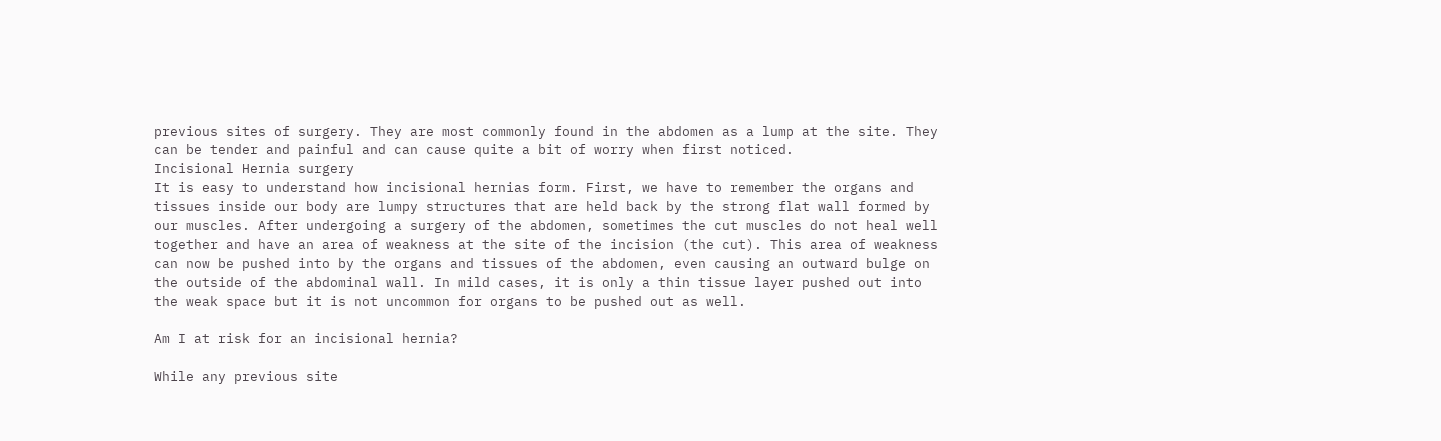previous sites of surgery. They are most commonly found in the abdomen as a lump at the site. They can be tender and painful and can cause quite a bit of worry when first noticed.
Incisional Hernia surgery
It is easy to understand how incisional hernias form. First, we have to remember the organs and tissues inside our body are lumpy structures that are held back by the strong flat wall formed by our muscles. After undergoing a surgery of the abdomen, sometimes the cut muscles do not heal well together and have an area of weakness at the site of the incision (the cut). This area of weakness can now be pushed into by the organs and tissues of the abdomen, even causing an outward bulge on the outside of the abdominal wall. In mild cases, it is only a thin tissue layer pushed out into the weak space but it is not uncommon for organs to be pushed out as well.

Am I at risk for an incisional hernia?

While any previous site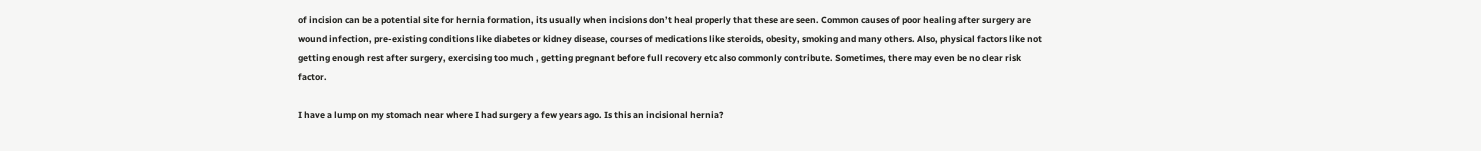of incision can be a potential site for hernia formation, its usually when incisions don’t heal properly that these are seen. Common causes of poor healing after surgery are wound infection, pre-existing conditions like diabetes or kidney disease, courses of medications like steroids, obesity, smoking and many others. Also, physical factors like not getting enough rest after surgery, exercising too much , getting pregnant before full recovery etc also commonly contribute. Sometimes, there may even be no clear risk factor.

I have a lump on my stomach near where I had surgery a few years ago. Is this an incisional hernia?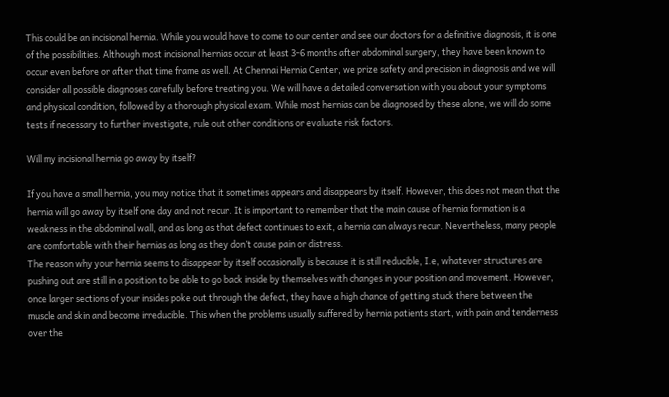This could be an incisional hernia. While you would have to come to our center and see our doctors for a definitive diagnosis, it is one of the possibilities. Although most incisional hernias occur at least 3-6 months after abdominal surgery, they have been known to occur even before or after that time frame as well. At Chennai Hernia Center, we prize safety and precision in diagnosis and we will consider all possible diagnoses carefully before treating you. We will have a detailed conversation with you about your symptoms and physical condition, followed by a thorough physical exam. While most hernias can be diagnosed by these alone, we will do some tests if necessary to further investigate, rule out other conditions or evaluate risk factors.

Will my incisional hernia go away by itself?

If you have a small hernia, you may notice that it sometimes appears and disappears by itself. However, this does not mean that the hernia will go away by itself one day and not recur. It is important to remember that the main cause of hernia formation is a weakness in the abdominal wall, and as long as that defect continues to exit, a hernia can always recur. Nevertheless, many people are comfortable with their hernias as long as they don’t cause pain or distress.
The reason why your hernia seems to disappear by itself occasionally is because it is still reducible, I.e, whatever structures are pushing out are still in a position to be able to go back inside by themselves with changes in your position and movement. However, once larger sections of your insides poke out through the defect, they have a high chance of getting stuck there between the muscle and skin and become irreducible. This when the problems usually suffered by hernia patients start, with pain and tenderness over the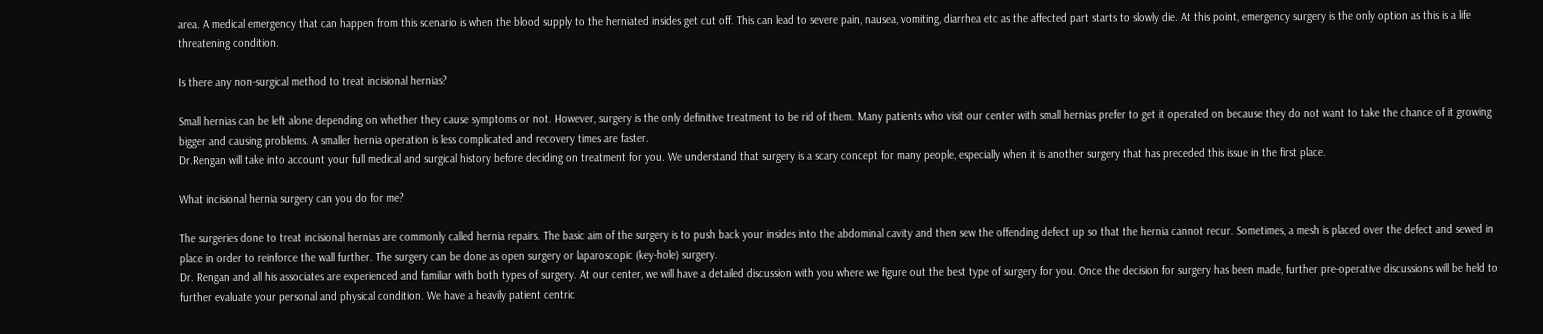area. A medical emergency that can happen from this scenario is when the blood supply to the herniated insides get cut off. This can lead to severe pain, nausea, vomiting, diarrhea etc as the affected part starts to slowly die. At this point, emergency surgery is the only option as this is a life threatening condition.

Is there any non-surgical method to treat incisional hernias?

Small hernias can be left alone depending on whether they cause symptoms or not. However, surgery is the only definitive treatment to be rid of them. Many patients who visit our center with small hernias prefer to get it operated on because they do not want to take the chance of it growing bigger and causing problems. A smaller hernia operation is less complicated and recovery times are faster.
Dr.Rengan will take into account your full medical and surgical history before deciding on treatment for you. We understand that surgery is a scary concept for many people, especially when it is another surgery that has preceded this issue in the first place.

What incisional hernia surgery can you do for me?

The surgeries done to treat incisional hernias are commonly called hernia repairs. The basic aim of the surgery is to push back your insides into the abdominal cavity and then sew the offending defect up so that the hernia cannot recur. Sometimes, a mesh is placed over the defect and sewed in place in order to reinforce the wall further. The surgery can be done as open surgery or laparoscopic (key-hole) surgery.
Dr. Rengan and all his associates are experienced and familiar with both types of surgery. At our center, we will have a detailed discussion with you where we figure out the best type of surgery for you. Once the decision for surgery has been made, further pre-operative discussions will be held to further evaluate your personal and physical condition. We have a heavily patient centric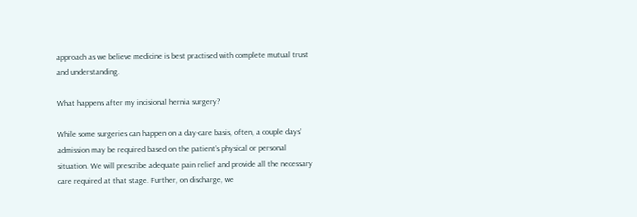approach as we believe medicine is best practised with complete mutual trust and understanding.

What happens after my incisional hernia surgery?

While some surgeries can happen on a day-care basis, often, a couple days’ admission may be required based on the patient’s physical or personal situation. We will prescribe adequate pain relief and provide all the necessary care required at that stage. Further, on discharge, we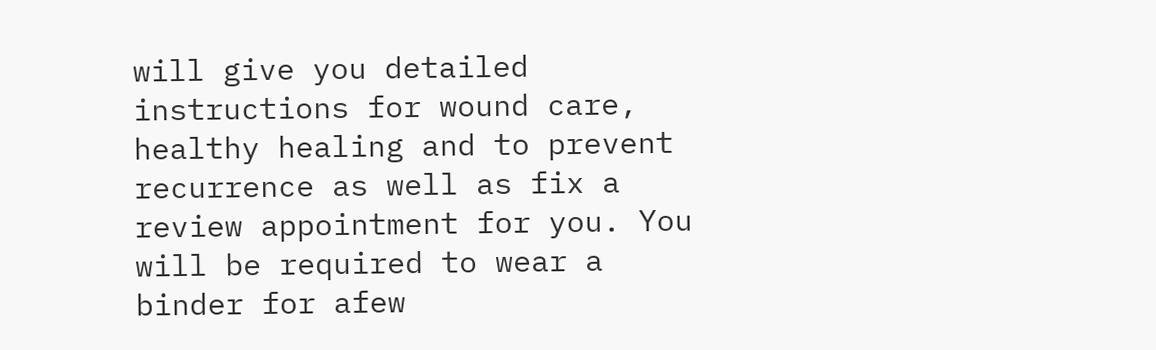will give you detailed instructions for wound care, healthy healing and to prevent recurrence as well as fix a review appointment for you. You will be required to wear a binder for afew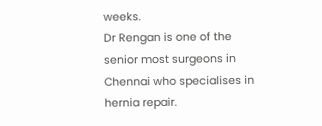weeks.
Dr Rengan is one of the senior most surgeons in Chennai who specialises in hernia repair.